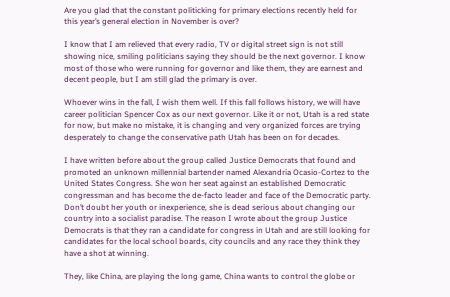Are you glad that the constant politicking for primary elections recently held for this year’s general election in November is over?

I know that I am relieved that every radio, TV or digital street sign is not still showing nice, smiling politicians saying they should be the next governor. I know most of those who were running for governor and like them, they are earnest and decent people, but I am still glad the primary is over.

Whoever wins in the fall, I wish them well. If this fall follows history, we will have career politician Spencer Cox as our next governor. Like it or not, Utah is a red state for now, but make no mistake, it is changing and very organized forces are trying desperately to change the conservative path Utah has been on for decades.

I have written before about the group called Justice Democrats that found and promoted an unknown millennial bartender named Alexandria Ocasio-Cortez to the United States Congress. She won her seat against an established Democratic congressman and has become the de-facto leader and face of the Democratic party. Don’t doubt her youth or inexperience, she is dead serious about changing our country into a socialist paradise. The reason I wrote about the group Justice Democrats is that they ran a candidate for congress in Utah and are still looking for candidates for the local school boards, city councils and any race they think they have a shot at winning.

They, like China, are playing the long game, China wants to control the globe or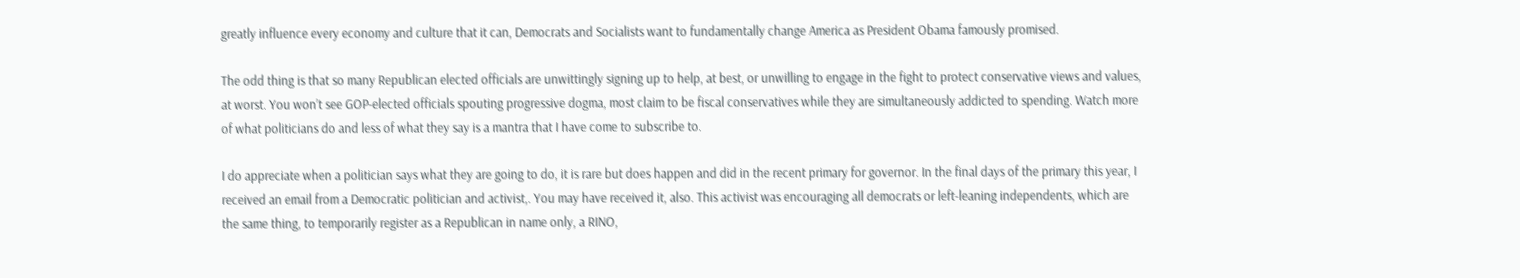greatly influence every economy and culture that it can, Democrats and Socialists want to fundamentally change America as President Obama famously promised.

The odd thing is that so many Republican elected officials are unwittingly signing up to help, at best, or unwilling to engage in the fight to protect conservative views and values, at worst. You won’t see GOP-elected officials spouting progressive dogma, most claim to be fiscal conservatives while they are simultaneously addicted to spending. Watch more of what politicians do and less of what they say is a mantra that I have come to subscribe to.

I do appreciate when a politician says what they are going to do, it is rare but does happen and did in the recent primary for governor. In the final days of the primary this year, I received an email from a Democratic politician and activist,. You may have received it, also. This activist was encouraging all democrats or left-leaning independents, which are the same thing, to temporarily register as a Republican in name only, a RINO,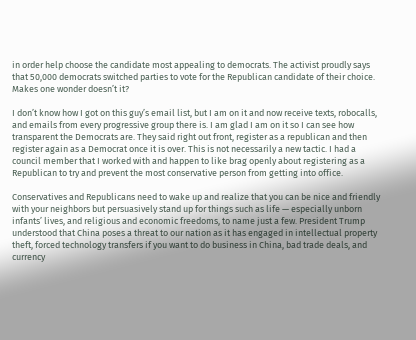in order help choose the candidate most appealing to democrats. The activist proudly says that 50,000 democrats switched parties to vote for the Republican candidate of their choice. Makes one wonder doesn’t it?

I don’t know how I got on this guy’s email list, but I am on it and now receive texts, robocalls, and emails from every progressive group there is. I am glad I am on it so I can see how transparent the Democrats are. They said right out front, register as a republican and then register again as a Democrat once it is over. This is not necessarily a new tactic. I had a council member that I worked with and happen to like brag openly about registering as a Republican to try and prevent the most conservative person from getting into office.

Conservatives and Republicans need to wake up and realize that you can be nice and friendly with your neighbors but persuasively stand up for things such as life — especially unborn infants’ lives, and religious and economic freedoms, to name just a few. President Trump understood that China poses a threat to our nation as it has engaged in intellectual property theft, forced technology transfers if you want to do business in China, bad trade deals, and currency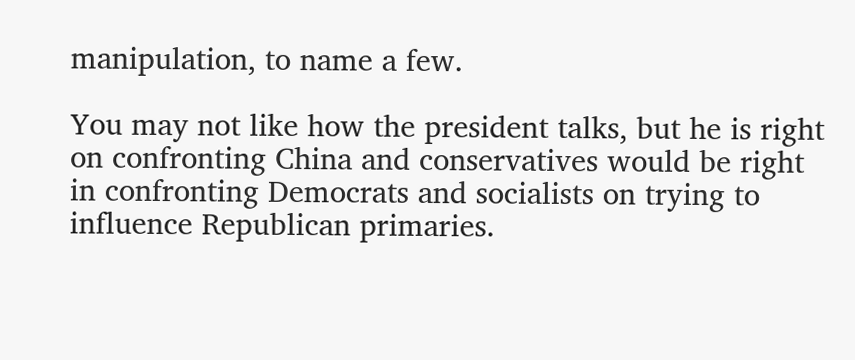manipulation, to name a few.

You may not like how the president talks, but he is right on confronting China and conservatives would be right in confronting Democrats and socialists on trying to influence Republican primaries.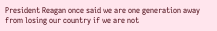President Reagan once said we are one generation away from losing our country if we are not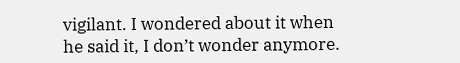vigilant. I wondered about it when he said it, I don’t wonder anymore.